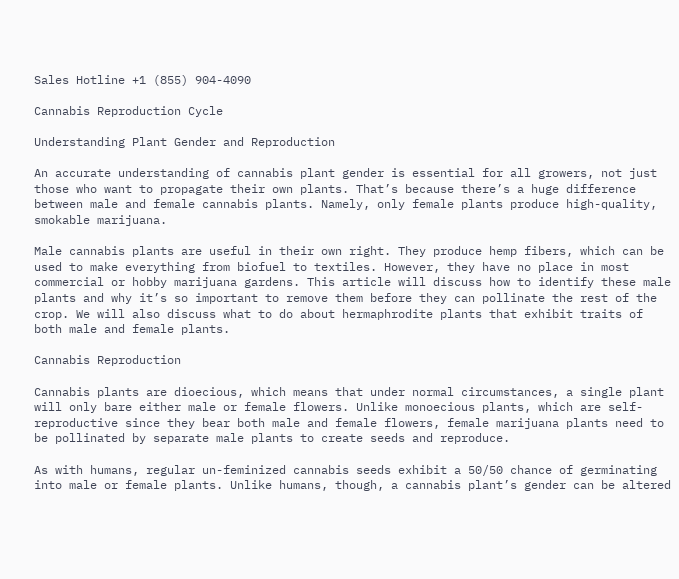Sales Hotline +1 (855) 904-4090

Cannabis Reproduction Cycle

Understanding Plant Gender and Reproduction

An accurate understanding of cannabis plant gender is essential for all growers, not just those who want to propagate their own plants. That’s because there’s a huge difference between male and female cannabis plants. Namely, only female plants produce high-quality, smokable marijuana.

Male cannabis plants are useful in their own right. They produce hemp fibers, which can be used to make everything from biofuel to textiles. However, they have no place in most commercial or hobby marijuana gardens. This article will discuss how to identify these male plants and why it’s so important to remove them before they can pollinate the rest of the crop. We will also discuss what to do about hermaphrodite plants that exhibit traits of both male and female plants.

Cannabis Reproduction

Cannabis plants are dioecious, which means that under normal circumstances, a single plant will only bare either male or female flowers. Unlike monoecious plants, which are self-reproductive since they bear both male and female flowers, female marijuana plants need to be pollinated by separate male plants to create seeds and reproduce.

As with humans, regular un-feminized cannabis seeds exhibit a 50/50 chance of germinating into male or female plants. Unlike humans, though, a cannabis plant’s gender can be altered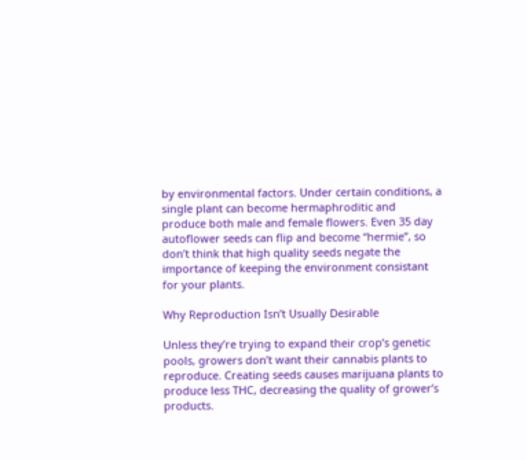by environmental factors. Under certain conditions, a single plant can become hermaphroditic and produce both male and female flowers. Even 35 day autoflower seeds can flip and become “hermie”, so don’t think that high quality seeds negate the importance of keeping the environment consistant for your plants.

Why Reproduction Isn’t Usually Desirable

Unless they’re trying to expand their crop’s genetic pools, growers don’t want their cannabis plants to reproduce. Creating seeds causes marijuana plants to produce less THC, decreasing the quality of grower’s products.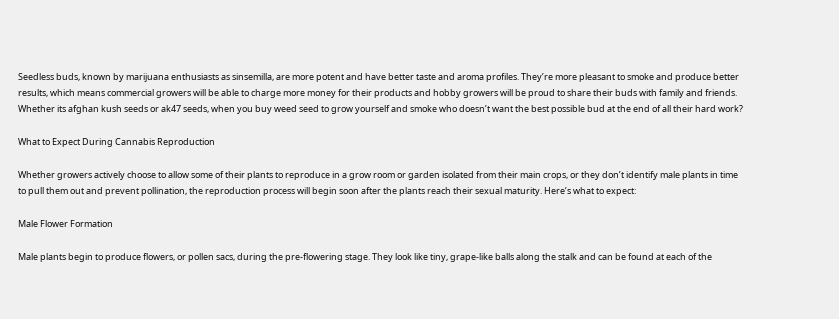Seedless buds, known by marijuana enthusiasts as sinsemilla, are more potent and have better taste and aroma profiles. They’re more pleasant to smoke and produce better results, which means commercial growers will be able to charge more money for their products and hobby growers will be proud to share their buds with family and friends. Whether its afghan kush seeds or ak47 seeds, when you buy weed seed to grow yourself and smoke who doesn’t want the best possible bud at the end of all their hard work?

What to Expect During Cannabis Reproduction

Whether growers actively choose to allow some of their plants to reproduce in a grow room or garden isolated from their main crops, or they don’t identify male plants in time to pull them out and prevent pollination, the reproduction process will begin soon after the plants reach their sexual maturity. Here’s what to expect:

Male Flower Formation

Male plants begin to produce flowers, or pollen sacs, during the pre-flowering stage. They look like tiny, grape-like balls along the stalk and can be found at each of the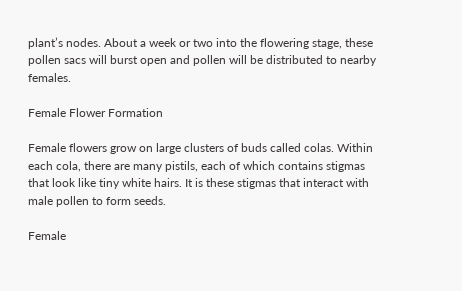plant’s nodes. About a week or two into the flowering stage, these pollen sacs will burst open and pollen will be distributed to nearby females.

Female Flower Formation

Female flowers grow on large clusters of buds called colas. Within each cola, there are many pistils, each of which contains stigmas that look like tiny white hairs. It is these stigmas that interact with male pollen to form seeds.

Female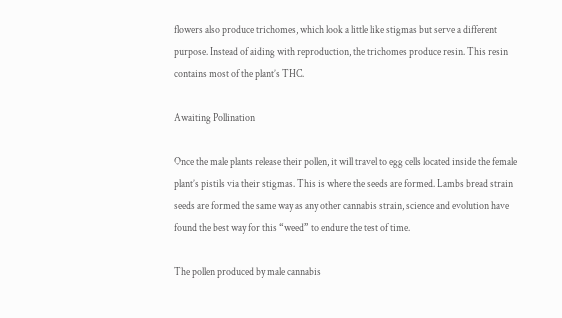flowers also produce trichomes, which look a little like stigmas but serve a different purpose. Instead of aiding with reproduction, the trichomes produce resin. This resin contains most of the plant’s THC.

Awaiting Pollination

Once the male plants release their pollen, it will travel to egg cells located inside the female plant’s pistils via their stigmas. This is where the seeds are formed. Lambs bread strain seeds are formed the same way as any other cannabis strain, science and evolution have found the best way for this “weed” to endure the test of time.

The pollen produced by male cannabis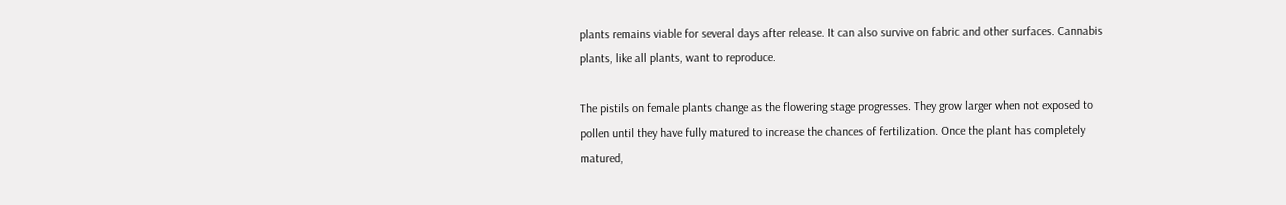plants remains viable for several days after release. It can also survive on fabric and other surfaces. Cannabis plants, like all plants, want to reproduce.

The pistils on female plants change as the flowering stage progresses. They grow larger when not exposed to pollen until they have fully matured to increase the chances of fertilization. Once the plant has completely matured,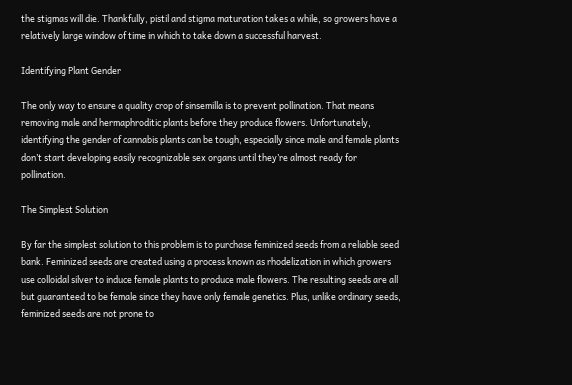the stigmas will die. Thankfully, pistil and stigma maturation takes a while, so growers have a relatively large window of time in which to take down a successful harvest.

Identifying Plant Gender

The only way to ensure a quality crop of sinsemilla is to prevent pollination. That means removing male and hermaphroditic plants before they produce flowers. Unfortunately, identifying the gender of cannabis plants can be tough, especially since male and female plants don’t start developing easily recognizable sex organs until they’re almost ready for pollination.

The Simplest Solution

By far the simplest solution to this problem is to purchase feminized seeds from a reliable seed bank. Feminized seeds are created using a process known as rhodelization in which growers use colloidal silver to induce female plants to produce male flowers. The resulting seeds are all but guaranteed to be female since they have only female genetics. Plus, unlike ordinary seeds, feminized seeds are not prone to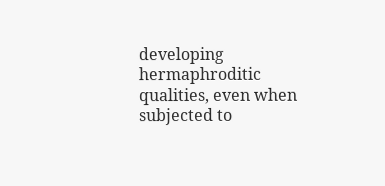developing hermaphroditic qualities, even when subjected to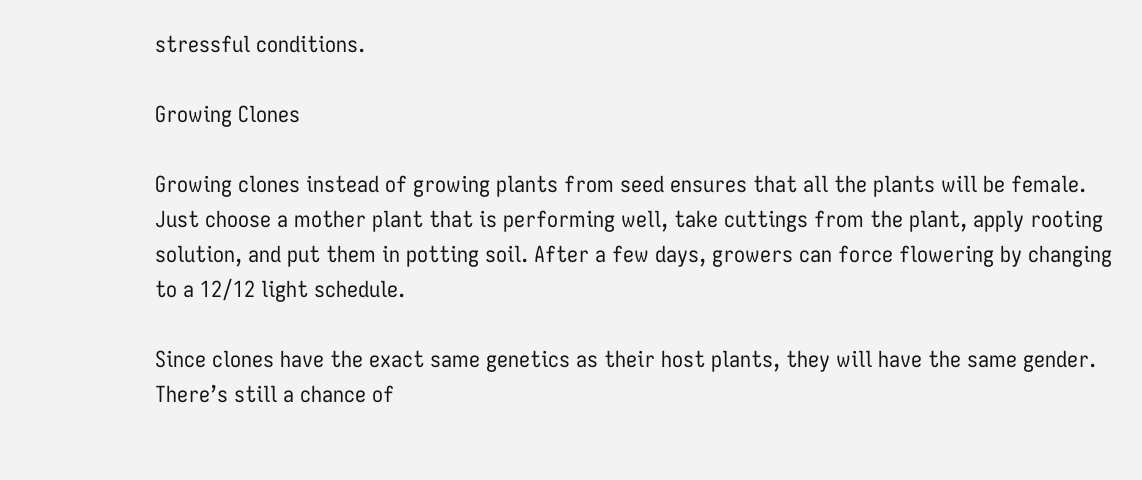stressful conditions.

Growing Clones

Growing clones instead of growing plants from seed ensures that all the plants will be female. Just choose a mother plant that is performing well, take cuttings from the plant, apply rooting solution, and put them in potting soil. After a few days, growers can force flowering by changing to a 12/12 light schedule.

Since clones have the exact same genetics as their host plants, they will have the same gender. There’s still a chance of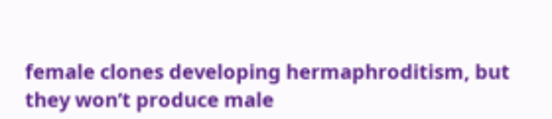female clones developing hermaphroditism, but they won’t produce male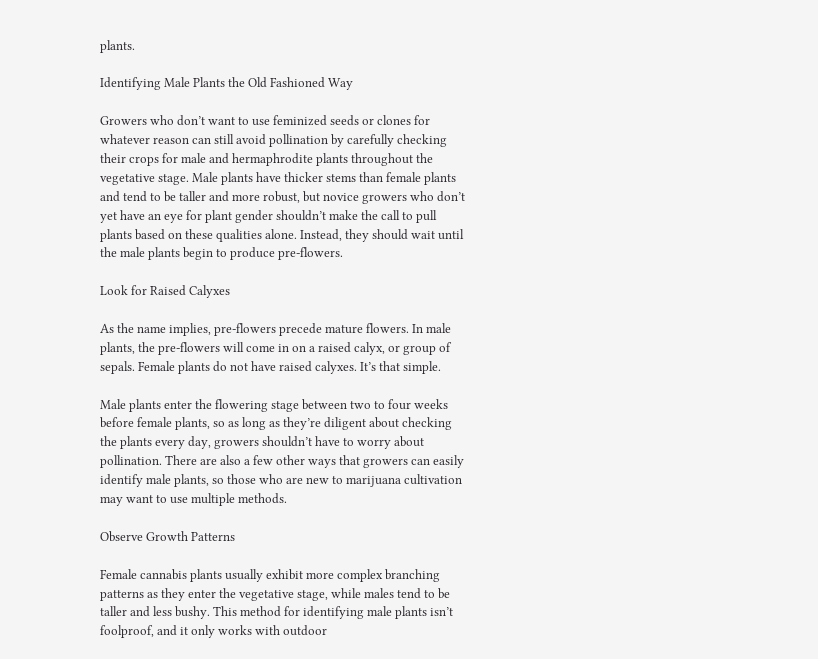plants.

Identifying Male Plants the Old Fashioned Way

Growers who don’t want to use feminized seeds or clones for whatever reason can still avoid pollination by carefully checking their crops for male and hermaphrodite plants throughout the vegetative stage. Male plants have thicker stems than female plants and tend to be taller and more robust, but novice growers who don’t yet have an eye for plant gender shouldn’t make the call to pull plants based on these qualities alone. Instead, they should wait until the male plants begin to produce pre-flowers.

Look for Raised Calyxes

As the name implies, pre-flowers precede mature flowers. In male plants, the pre-flowers will come in on a raised calyx, or group of sepals. Female plants do not have raised calyxes. It’s that simple.

Male plants enter the flowering stage between two to four weeks before female plants, so as long as they’re diligent about checking the plants every day, growers shouldn’t have to worry about pollination. There are also a few other ways that growers can easily identify male plants, so those who are new to marijuana cultivation may want to use multiple methods.

Observe Growth Patterns

Female cannabis plants usually exhibit more complex branching patterns as they enter the vegetative stage, while males tend to be taller and less bushy. This method for identifying male plants isn’t foolproof, and it only works with outdoor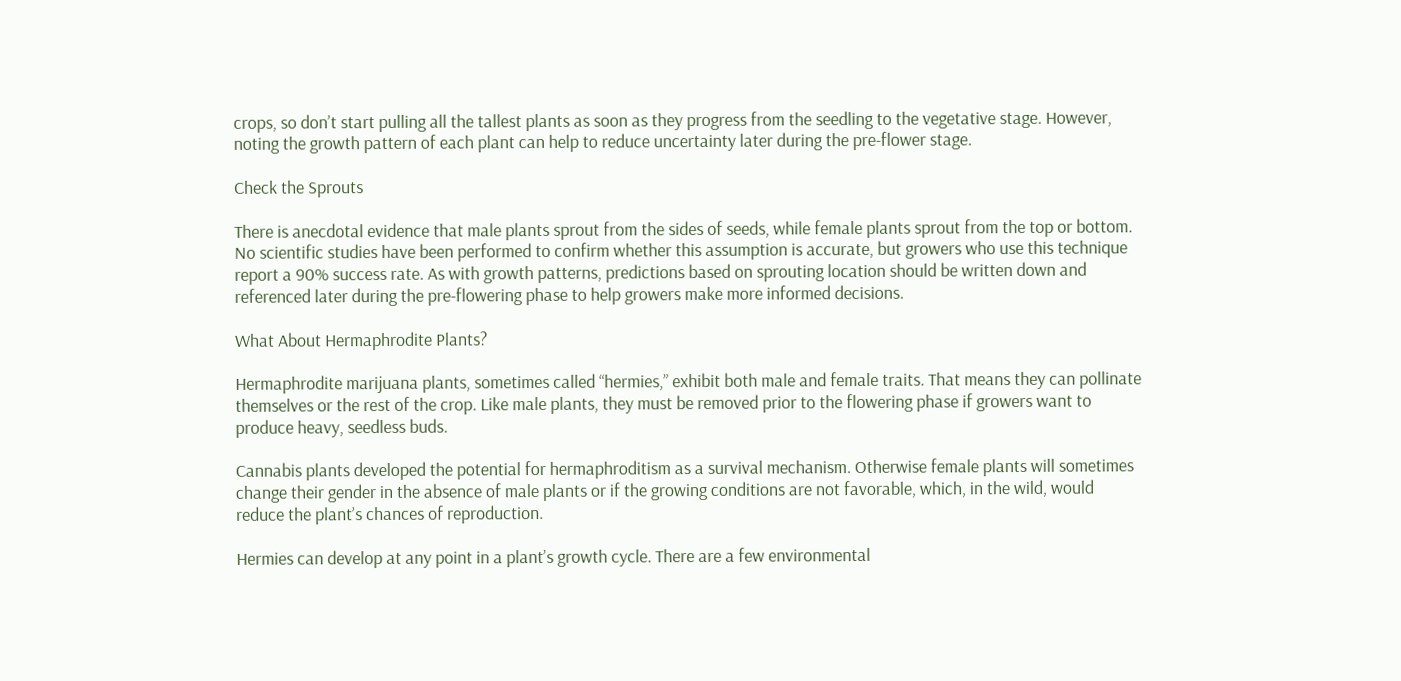crops, so don’t start pulling all the tallest plants as soon as they progress from the seedling to the vegetative stage. However, noting the growth pattern of each plant can help to reduce uncertainty later during the pre-flower stage.

Check the Sprouts

There is anecdotal evidence that male plants sprout from the sides of seeds, while female plants sprout from the top or bottom. No scientific studies have been performed to confirm whether this assumption is accurate, but growers who use this technique report a 90% success rate. As with growth patterns, predictions based on sprouting location should be written down and referenced later during the pre-flowering phase to help growers make more informed decisions.

What About Hermaphrodite Plants?

Hermaphrodite marijuana plants, sometimes called “hermies,” exhibit both male and female traits. That means they can pollinate themselves or the rest of the crop. Like male plants, they must be removed prior to the flowering phase if growers want to produce heavy, seedless buds.

Cannabis plants developed the potential for hermaphroditism as a survival mechanism. Otherwise female plants will sometimes change their gender in the absence of male plants or if the growing conditions are not favorable, which, in the wild, would reduce the plant’s chances of reproduction.

Hermies can develop at any point in a plant’s growth cycle. There are a few environmental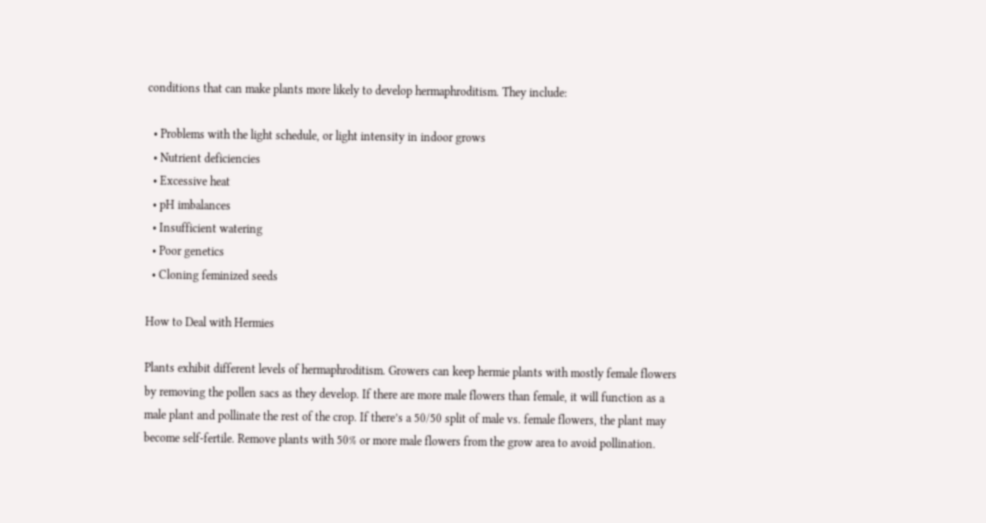conditions that can make plants more likely to develop hermaphroditism. They include:

  • Problems with the light schedule, or light intensity in indoor grows
  • Nutrient deficiencies
  • Excessive heat
  • pH imbalances
  • Insufficient watering
  • Poor genetics
  • Cloning feminized seeds

How to Deal with Hermies

Plants exhibit different levels of hermaphroditism. Growers can keep hermie plants with mostly female flowers by removing the pollen sacs as they develop. If there are more male flowers than female, it will function as a male plant and pollinate the rest of the crop. If there’s a 50/50 split of male vs. female flowers, the plant may become self-fertile. Remove plants with 50% or more male flowers from the grow area to avoid pollination.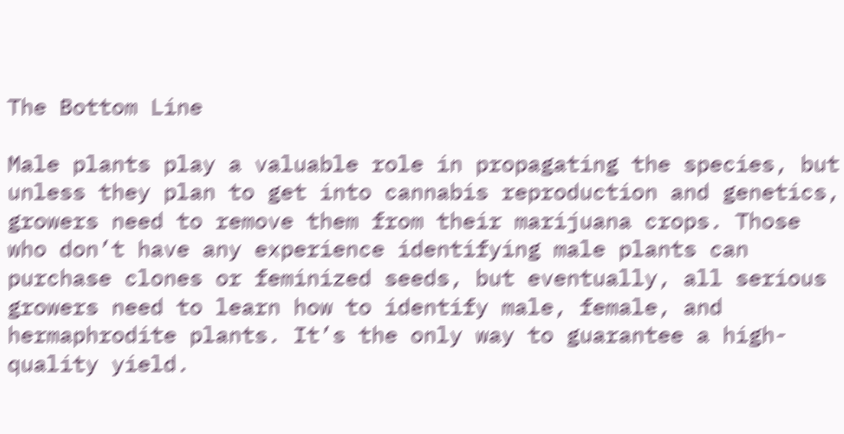The Bottom Line

Male plants play a valuable role in propagating the species, but unless they plan to get into cannabis reproduction and genetics, growers need to remove them from their marijuana crops. Those who don’t have any experience identifying male plants can purchase clones or feminized seeds, but eventually, all serious growers need to learn how to identify male, female, and hermaphrodite plants. It’s the only way to guarantee a high-quality yield.